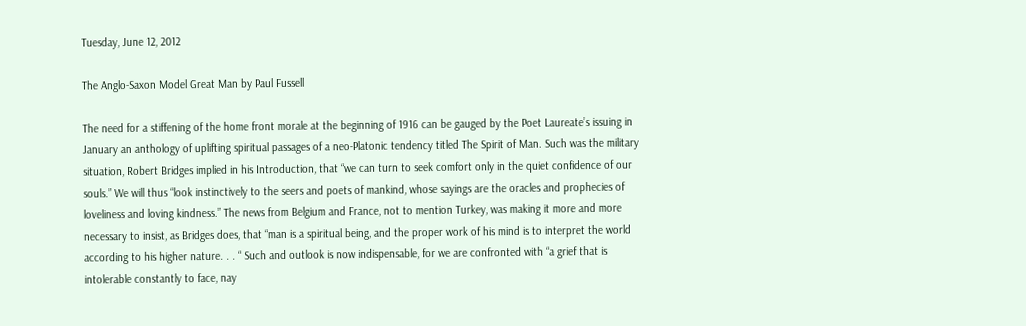Tuesday, June 12, 2012

The Anglo-Saxon Model Great Man by Paul Fussell

The need for a stiffening of the home front morale at the beginning of 1916 can be gauged by the Poet Laureate’s issuing in January an anthology of uplifting spiritual passages of a neo-Platonic tendency titled The Spirit of Man. Such was the military situation, Robert Bridges implied in his Introduction, that “we can turn to seek comfort only in the quiet confidence of our souls.” We will thus “look instinctively to the seers and poets of mankind, whose sayings are the oracles and prophecies of loveliness and loving kindness.” The news from Belgium and France, not to mention Turkey, was making it more and more necessary to insist, as Bridges does, that “man is a spiritual being, and the proper work of his mind is to interpret the world according to his higher nature. . . “ Such and outlook is now indispensable, for we are confronted with “a grief that is intolerable constantly to face, nay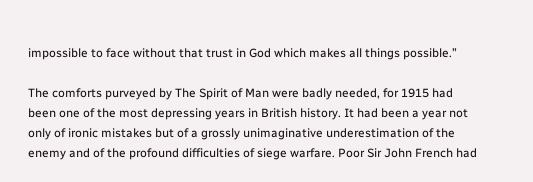impossible to face without that trust in God which makes all things possible.”

The comforts purveyed by The Spirit of Man were badly needed, for 1915 had been one of the most depressing years in British history. It had been a year not only of ironic mistakes but of a grossly unimaginative underestimation of the enemy and of the profound difficulties of siege warfare. Poor Sir John French had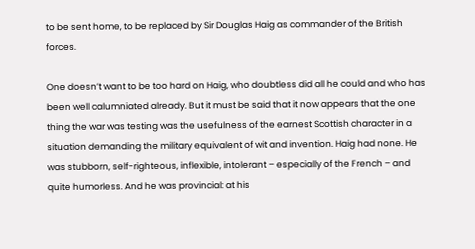to be sent home, to be replaced by Sir Douglas Haig as commander of the British forces.

One doesn’t want to be too hard on Haig, who doubtless did all he could and who has been well calumniated already. But it must be said that it now appears that the one thing the war was testing was the usefulness of the earnest Scottish character in a situation demanding the military equivalent of wit and invention. Haig had none. He was stubborn, self-righteous, inflexible, intolerant – especially of the French – and quite humorless. And he was provincial: at his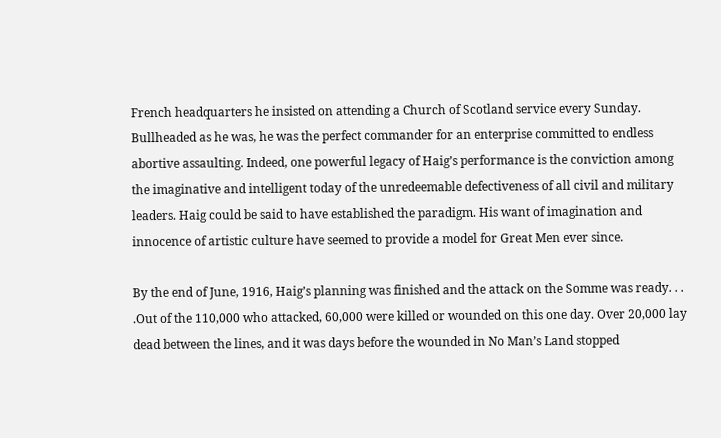French headquarters he insisted on attending a Church of Scotland service every Sunday. Bullheaded as he was, he was the perfect commander for an enterprise committed to endless abortive assaulting. Indeed, one powerful legacy of Haig’s performance is the conviction among the imaginative and intelligent today of the unredeemable defectiveness of all civil and military leaders. Haig could be said to have established the paradigm. His want of imagination and innocence of artistic culture have seemed to provide a model for Great Men ever since.

By the end of June, 1916, Haig’s planning was finished and the attack on the Somme was ready. . . .Out of the 110,000 who attacked, 60,000 were killed or wounded on this one day. Over 20,000 lay dead between the lines, and it was days before the wounded in No Man’s Land stopped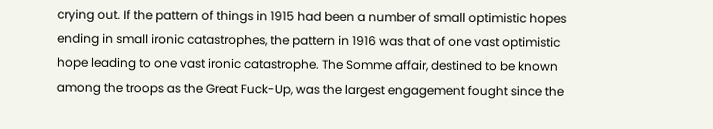crying out. If the pattern of things in 1915 had been a number of small optimistic hopes ending in small ironic catastrophes, the pattern in 1916 was that of one vast optimistic hope leading to one vast ironic catastrophe. The Somme affair, destined to be known among the troops as the Great Fuck-Up, was the largest engagement fought since the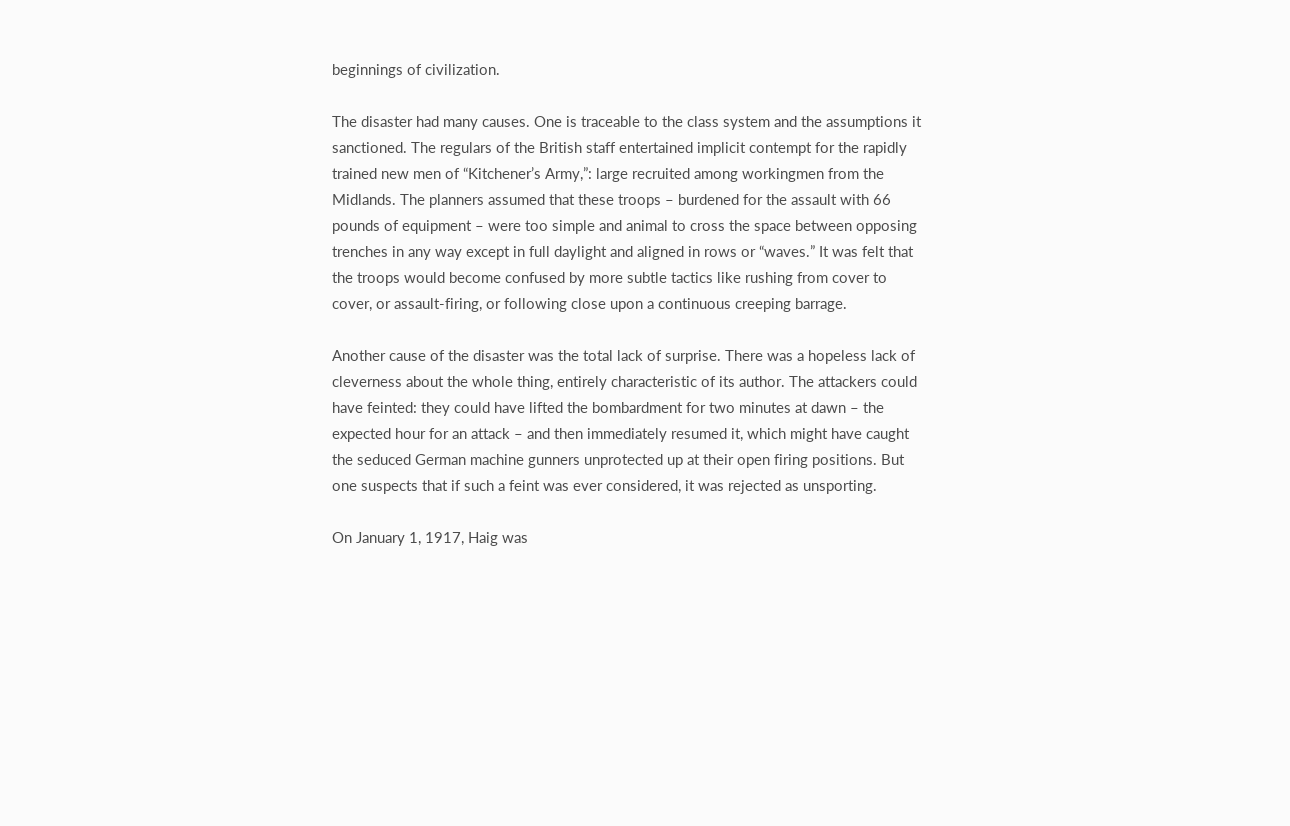beginnings of civilization.

The disaster had many causes. One is traceable to the class system and the assumptions it sanctioned. The regulars of the British staff entertained implicit contempt for the rapidly trained new men of “Kitchener’s Army,”: large recruited among workingmen from the Midlands. The planners assumed that these troops – burdened for the assault with 66 pounds of equipment – were too simple and animal to cross the space between opposing trenches in any way except in full daylight and aligned in rows or “waves.” It was felt that the troops would become confused by more subtle tactics like rushing from cover to cover, or assault-firing, or following close upon a continuous creeping barrage.

Another cause of the disaster was the total lack of surprise. There was a hopeless lack of cleverness about the whole thing, entirely characteristic of its author. The attackers could have feinted: they could have lifted the bombardment for two minutes at dawn – the expected hour for an attack – and then immediately resumed it, which might have caught the seduced German machine gunners unprotected up at their open firing positions. But one suspects that if such a feint was ever considered, it was rejected as unsporting.

On January 1, 1917, Haig was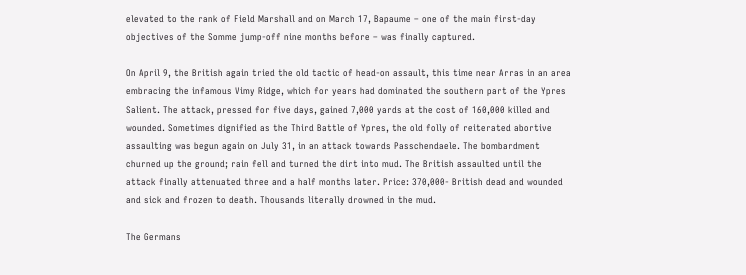elevated to the rank of Field Marshall and on March 17, Bapaume – one of the main first-day objectives of the Somme jump-off nine months before – was finally captured.

On April 9, the British again tried the old tactic of head-on assault, this time near Arras in an area embracing the infamous Vimy Ridge, which for years had dominated the southern part of the Ypres Salient. The attack, pressed for five days, gained 7,000 yards at the cost of 160,000 killed and wounded. Sometimes dignified as the Third Battle of Ypres, the old folly of reiterated abortive assaulting was begun again on July 31, in an attack towards Passchendaele. The bombardment churned up the ground; rain fell and turned the dirt into mud. The British assaulted until the attack finally attenuated three and a half months later. Price: 370,000- British dead and wounded and sick and frozen to death. Thousands literally drowned in the mud.

The Germans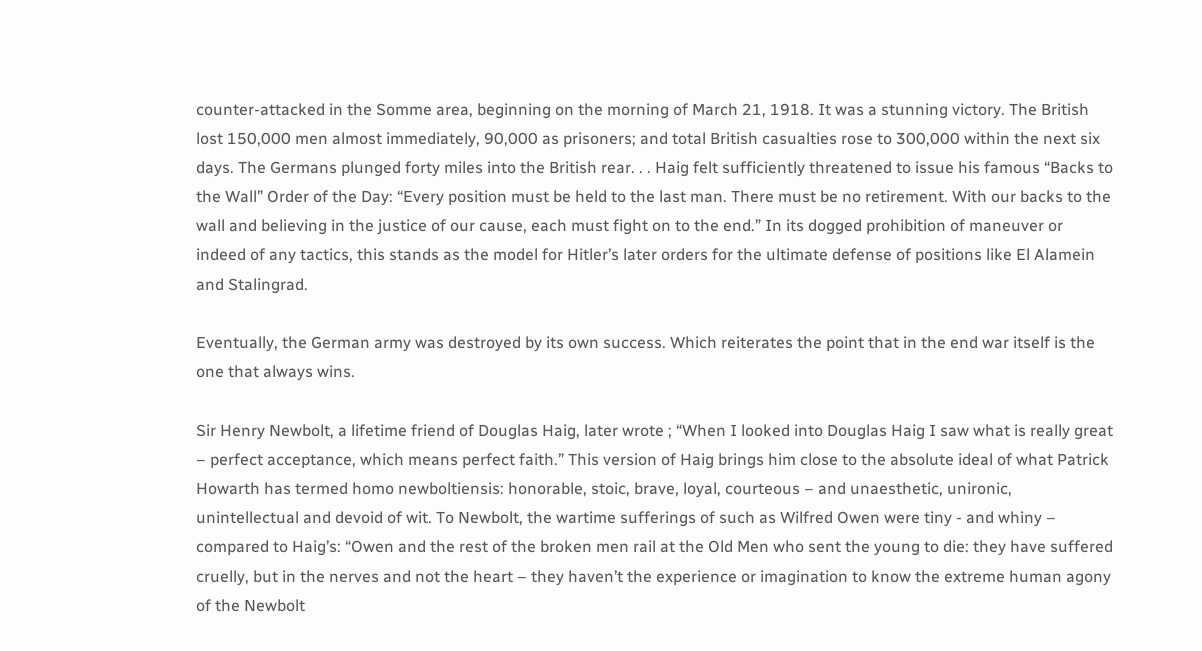counter-attacked in the Somme area, beginning on the morning of March 21, 1918. It was a stunning victory. The British lost 150,000 men almost immediately, 90,000 as prisoners; and total British casualties rose to 300,000 within the next six days. The Germans plunged forty miles into the British rear. . . Haig felt sufficiently threatened to issue his famous “Backs to the Wall” Order of the Day: “Every position must be held to the last man. There must be no retirement. With our backs to the wall and believing in the justice of our cause, each must fight on to the end.” In its dogged prohibition of maneuver or indeed of any tactics, this stands as the model for Hitler’s later orders for the ultimate defense of positions like El Alamein and Stalingrad.

Eventually, the German army was destroyed by its own success. Which reiterates the point that in the end war itself is the one that always wins.

Sir Henry Newbolt, a lifetime friend of Douglas Haig, later wrote ; “When I looked into Douglas Haig I saw what is really great – perfect acceptance, which means perfect faith.” This version of Haig brings him close to the absolute ideal of what Patrick Howarth has termed homo newboltiensis: honorable, stoic, brave, loyal, courteous – and unaesthetic, unironic, unintellectual and devoid of wit. To Newbolt, the wartime sufferings of such as Wilfred Owen were tiny - and whiny – compared to Haig’s: “Owen and the rest of the broken men rail at the Old Men who sent the young to die: they have suffered cruelly, but in the nerves and not the heart – they haven’t the experience or imagination to know the extreme human agony of the Newbolt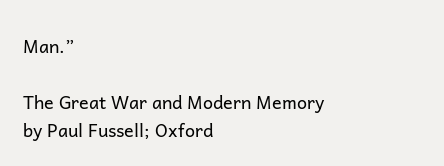Man.”

The Great War and Modern Memory by Paul Fussell; Oxford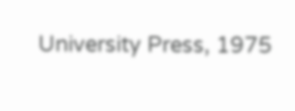University Press, 1975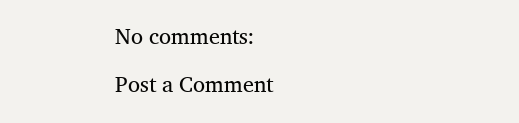No comments:

Post a Comment